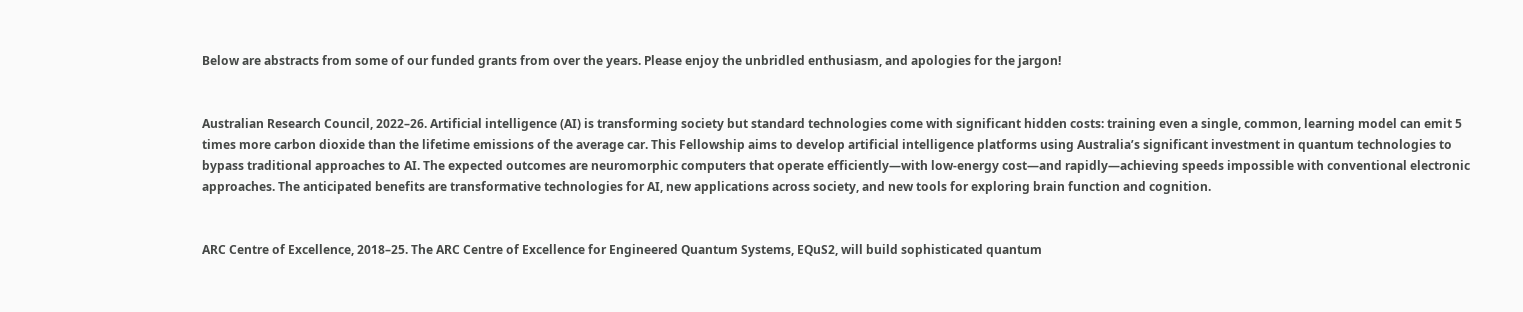Below are abstracts from some of our funded grants from over the years. Please enjoy the unbridled enthusiasm, and apologies for the jargon!


Australian Research Council, 2022–26. Artificial intelligence (AI) is transforming society but standard technologies come with significant hidden costs: training even a single, common, learning model can emit 5 times more carbon dioxide than the lifetime emissions of the average car. This Fellowship aims to develop artificial intelligence platforms using Australia’s significant investment in quantum technologies to bypass traditional approaches to AI. The expected outcomes are neuromorphic computers that operate efficiently—with low-energy cost—and rapidly—achieving speeds impossible with conventional electronic approaches. The anticipated benefits are transformative technologies for AI, new applications across society, and new tools for exploring brain function and cognition.


ARC Centre of Excellence, 2018–25. The ARC Centre of Excellence for Engineered Quantum Systems, EQuS2, will build sophisticated quantum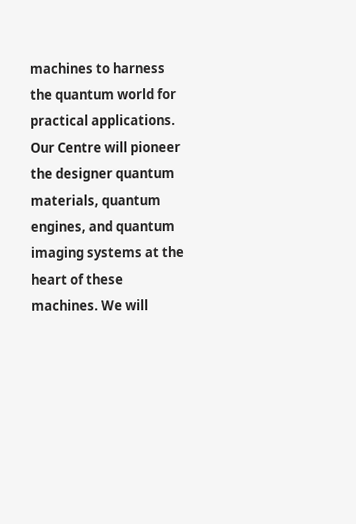machines to harness the quantum world for practical applications. Our Centre will pioneer the designer quantum materials, quantum engines, and quantum imaging systems at the heart of these machines. We will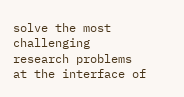solve the most challenging research problems at the interface of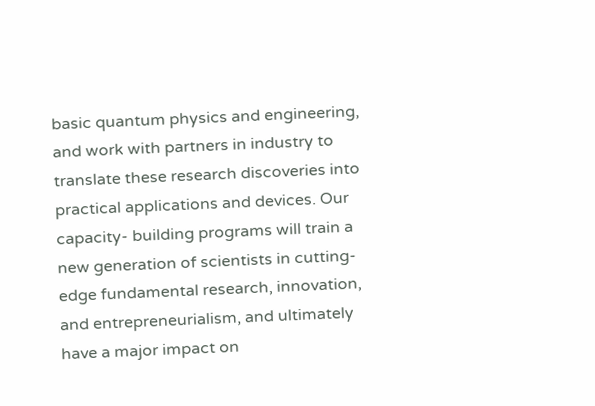basic quantum physics and engineering, and work with partners in industry to translate these research discoveries into practical applications and devices. Our capacity- building programs will train a new generation of scientists in cutting-edge fundamental research, innovation, and entrepreneurialism, and ultimately have a major impact on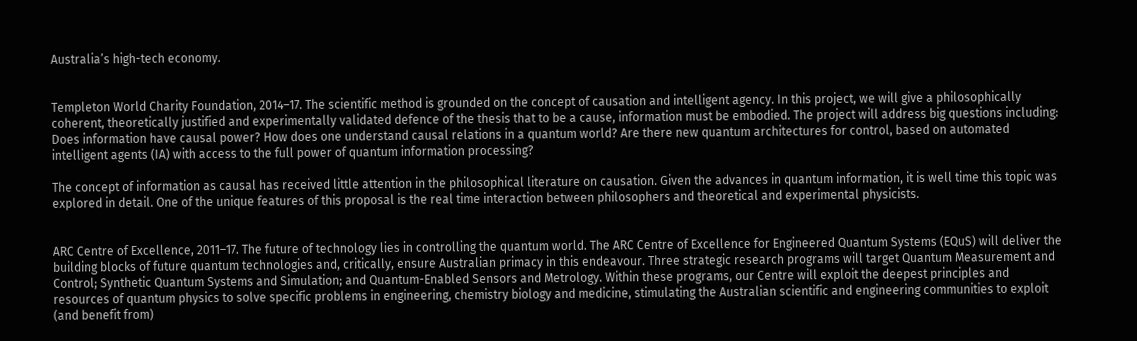Australia’s high-tech economy.


Templeton World Charity Foundation, 2014–17. The scientific method is grounded on the concept of causation and intelligent agency. In this project, we will give a philosophically coherent, theoretically justified and experimentally validated defence of the thesis that to be a cause, information must be embodied. The project will address big questions including: Does information have causal power? How does one understand causal relations in a quantum world? Are there new quantum architectures for control, based on automated intelligent agents (IA) with access to the full power of quantum information processing?

The concept of information as causal has received little attention in the philosophical literature on causation. Given the advances in quantum information, it is well time this topic was explored in detail. One of the unique features of this proposal is the real time interaction between philosophers and theoretical and experimental physicists.


ARC Centre of Excellence, 2011–17. The future of technology lies in controlling the quantum world. The ARC Centre of Excellence for Engineered Quantum Systems (EQuS) will deliver the building blocks of future quantum technologies and, critically, ensure Australian primacy in this endeavour. Three strategic research programs will target Quantum Measurement and Control; Synthetic Quantum Systems and Simulation; and Quantum-Enabled Sensors and Metrology. Within these programs, our Centre will exploit the deepest principles and resources of quantum physics to solve specific problems in engineering, chemistry biology and medicine, stimulating the Australian scientific and engineering communities to exploit (and benefit from)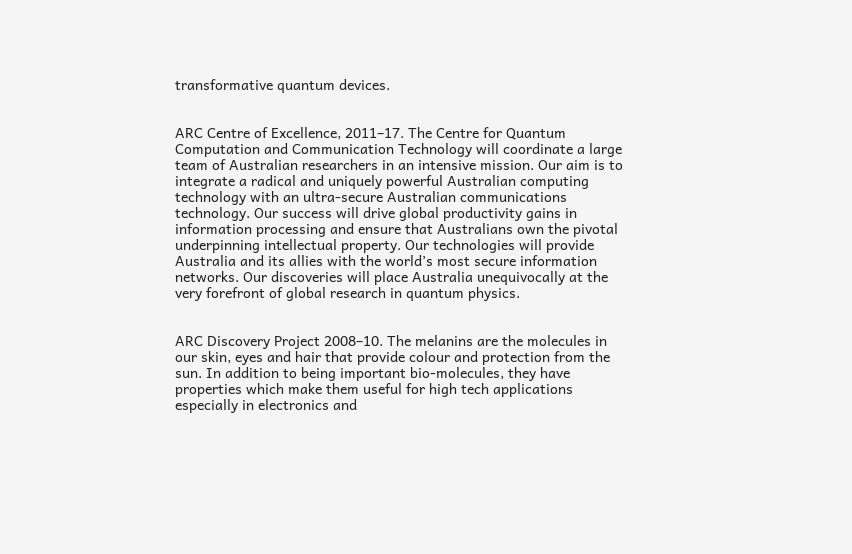transformative quantum devices.


ARC Centre of Excellence, 2011–17. The Centre for Quantum Computation and Communication Technology will coordinate a large team of Australian researchers in an intensive mission. Our aim is to integrate a radical and uniquely powerful Australian computing technology with an ultra-secure Australian communications technology. Our success will drive global productivity gains in information processing and ensure that Australians own the pivotal underpinning intellectual property. Our technologies will provide Australia and its allies with the world’s most secure information networks. Our discoveries will place Australia unequivocally at the very forefront of global research in quantum physics.


ARC Discovery Project 2008–10. The melanins are the molecules in our skin, eyes and hair that provide colour and protection from the sun. In addition to being important bio-molecules, they have properties which make them useful for high tech applications especially in electronics and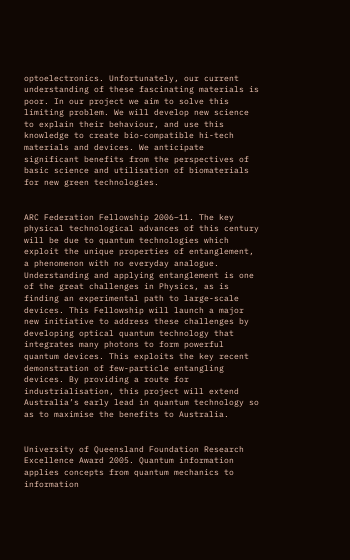optoelectronics. Unfortunately, our current understanding of these fascinating materials is poor. In our project we aim to solve this limiting problem. We will develop new science to explain their behaviour, and use this knowledge to create bio-compatible hi-tech materials and devices. We anticipate significant benefits from the perspectives of basic science and utilisation of biomaterials for new green technologies.


ARC Federation Fellowship 2006–11. The key physical technological advances of this century will be due to quantum technologies which exploit the unique properties of entanglement, a phenomenon with no everyday analogue. Understanding and applying entanglement is one of the great challenges in Physics, as is finding an experimental path to large-scale devices. This Fellowship will launch a major new initiative to address these challenges by developing optical quantum technology that integrates many photons to form powerful quantum devices. This exploits the key recent demonstration of few-particle entangling devices. By providing a route for industrialisation, this project will extend Australia’s early lead in quantum technology so as to maximise the benefits to Australia.


University of Queensland Foundation Research Excellence Award 2005. Quantum information applies concepts from quantum mechanics to information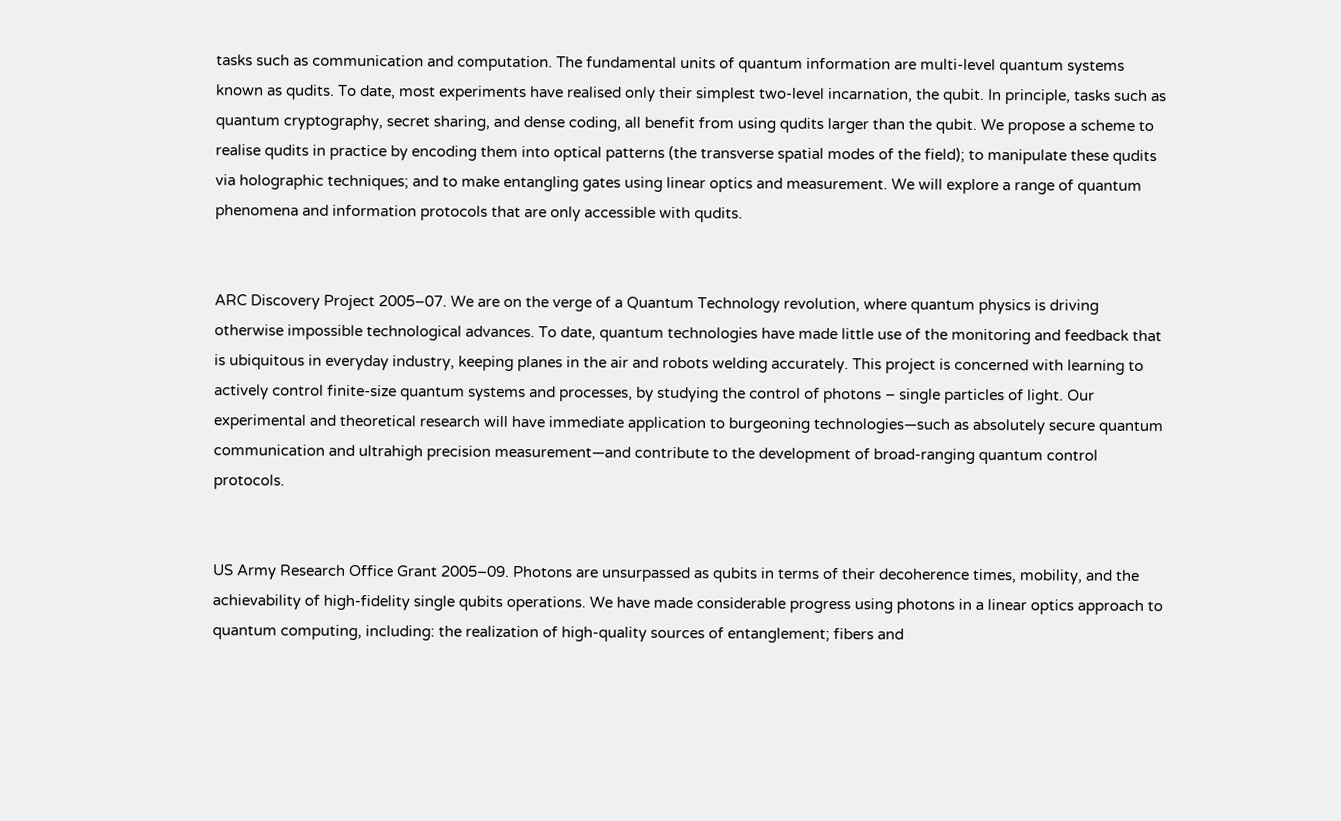tasks such as communication and computation. The fundamental units of quantum information are multi-level quantum systems known as qudits. To date, most experiments have realised only their simplest two-level incarnation, the qubit. In principle, tasks such as quantum cryptography, secret sharing, and dense coding, all benefit from using qudits larger than the qubit. We propose a scheme to realise qudits in practice by encoding them into optical patterns (the transverse spatial modes of the field); to manipulate these qudits via holographic techniques; and to make entangling gates using linear optics and measurement. We will explore a range of quantum phenomena and information protocols that are only accessible with qudits.


ARC Discovery Project 2005–07. We are on the verge of a Quantum Technology revolution, where quantum physics is driving otherwise impossible technological advances. To date, quantum technologies have made little use of the monitoring and feedback that is ubiquitous in everyday industry, keeping planes in the air and robots welding accurately. This project is concerned with learning to actively control finite-size quantum systems and processes, by studying the control of photons – single particles of light. Our experimental and theoretical research will have immediate application to burgeoning technologies—such as absolutely secure quantum communication and ultrahigh precision measurement—and contribute to the development of broad-ranging quantum control protocols.


US Army Research Office Grant 2005–09. Photons are unsurpassed as qubits in terms of their decoherence times, mobility, and the achievability of high-fidelity single qubits operations. We have made considerable progress using photons in a linear optics approach to quantum computing, including: the realization of high-quality sources of entanglement; fibers and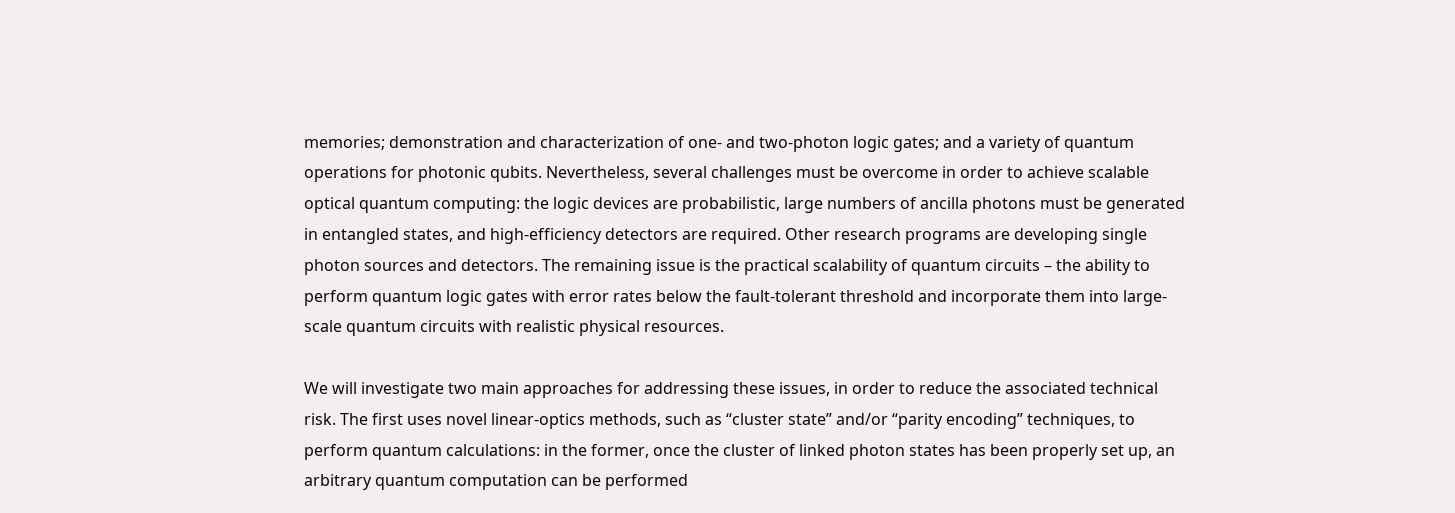memories; demonstration and characterization of one- and two-photon logic gates; and a variety of quantum operations for photonic qubits. Nevertheless, several challenges must be overcome in order to achieve scalable optical quantum computing: the logic devices are probabilistic, large numbers of ancilla photons must be generated in entangled states, and high-efficiency detectors are required. Other research programs are developing single photon sources and detectors. The remaining issue is the practical scalability of quantum circuits – the ability to perform quantum logic gates with error rates below the fault-tolerant threshold and incorporate them into large-scale quantum circuits with realistic physical resources.

We will investigate two main approaches for addressing these issues, in order to reduce the associated technical risk. The first uses novel linear-optics methods, such as “cluster state” and/or “parity encoding” techniques, to perform quantum calculations: in the former, once the cluster of linked photon states has been properly set up, an arbitrary quantum computation can be performed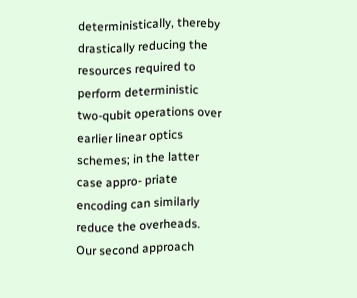deterministically, thereby drastically reducing the resources required to perform deterministic two-qubit operations over earlier linear optics schemes; in the latter case appro- priate encoding can similarly reduce the overheads. Our second approach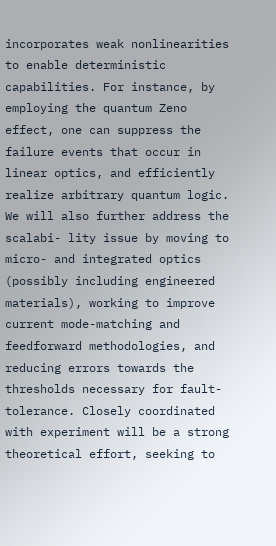incorporates weak nonlinearities to enable deterministic capabilities. For instance, by employing the quantum Zeno effect, one can suppress the failure events that occur in linear optics, and efficiently realize arbitrary quantum logic. We will also further address the scalabi- lity issue by moving to micro- and integrated optics (possibly including engineered materials), working to improve current mode-matching and feedforward methodologies, and reducing errors towards the thresholds necessary for fault-tolerance. Closely coordinated with experiment will be a strong theoretical effort, seeking to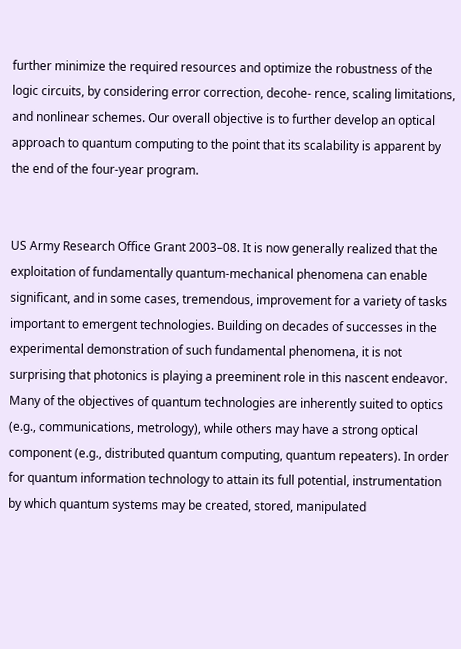further minimize the required resources and optimize the robustness of the logic circuits, by considering error correction, decohe- rence, scaling limitations, and nonlinear schemes. Our overall objective is to further develop an optical approach to quantum computing to the point that its scalability is apparent by the end of the four-year program.


US Army Research Office Grant 2003–08. It is now generally realized that the exploitation of fundamentally quantum-mechanical phenomena can enable significant, and in some cases, tremendous, improvement for a variety of tasks important to emergent technologies. Building on decades of successes in the experimental demonstration of such fundamental phenomena, it is not surprising that photonics is playing a preeminent role in this nascent endeavor. Many of the objectives of quantum technologies are inherently suited to optics (e.g., communications, metrology), while others may have a strong optical component (e.g., distributed quantum computing, quantum repeaters). In order for quantum information technology to attain its full potential, instrumentation by which quantum systems may be created, stored, manipulated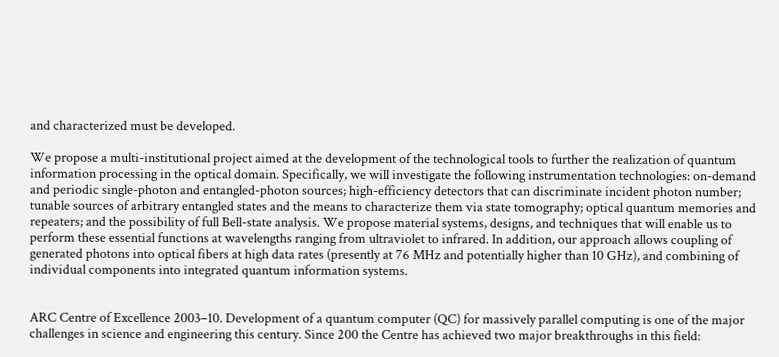and characterized must be developed.

We propose a multi-institutional project aimed at the development of the technological tools to further the realization of quantum information processing in the optical domain. Specifically, we will investigate the following instrumentation technologies: on-demand and periodic single-photon and entangled-photon sources; high-efficiency detectors that can discriminate incident photon number; tunable sources of arbitrary entangled states and the means to characterize them via state tomography; optical quantum memories and repeaters; and the possibility of full Bell-state analysis. We propose material systems, designs, and techniques that will enable us to perform these essential functions at wavelengths ranging from ultraviolet to infrared. In addition, our approach allows coupling of generated photons into optical fibers at high data rates (presently at 76 MHz and potentially higher than 10 GHz), and combining of individual components into integrated quantum information systems.


ARC Centre of Excellence 2003–10. Development of a quantum computer (QC) for massively parallel computing is one of the major challenges in science and engineering this century. Since 200 the Centre has achieved two major breakthroughs in this field: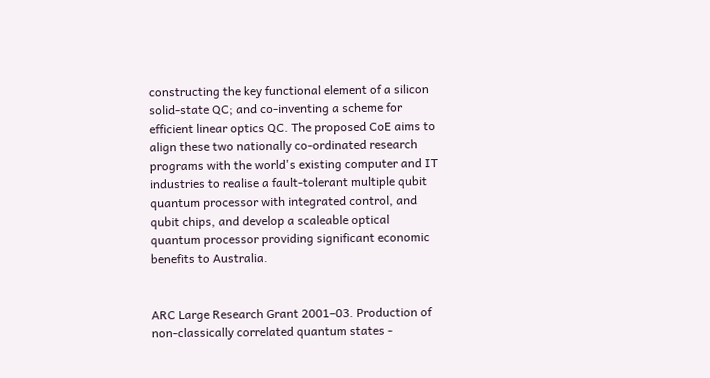constructing the key functional element of a silicon solid-state QC; and co-inventing a scheme for efficient linear optics QC. The proposed CoE aims to align these two nationally co-ordinated research programs with the world's existing computer and IT industries to realise a fault-tolerant multiple qubit quantum processor with integrated control, and qubit chips, and develop a scaleable optical quantum processor providing significant economic benefits to Australia.


ARC Large Research Grant 2001–03. Production of non-classically correlated quantum states -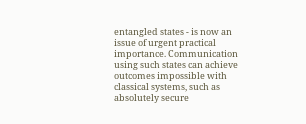entangled states - is now an issue of urgent practical importance. Communication using such states can achieve outcomes impossible with classical systems, such as absolutely secure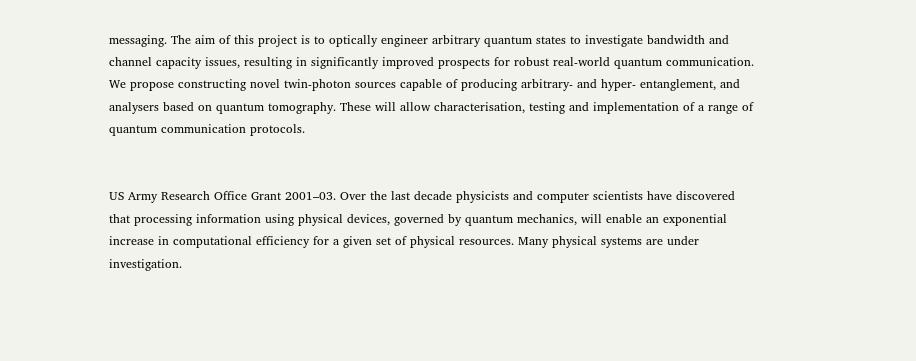messaging. The aim of this project is to optically engineer arbitrary quantum states to investigate bandwidth and channel capacity issues, resulting in significantly improved prospects for robust real-world quantum communication. We propose constructing novel twin-photon sources capable of producing arbitrary- and hyper- entanglement, and analysers based on quantum tomography. These will allow characterisation, testing and implementation of a range of quantum communication protocols.


US Army Research Office Grant 2001–03. Over the last decade physicists and computer scientists have discovered that processing information using physical devices, governed by quantum mechanics, will enable an exponential increase in computational efficiency for a given set of physical resources. Many physical systems are under investigation.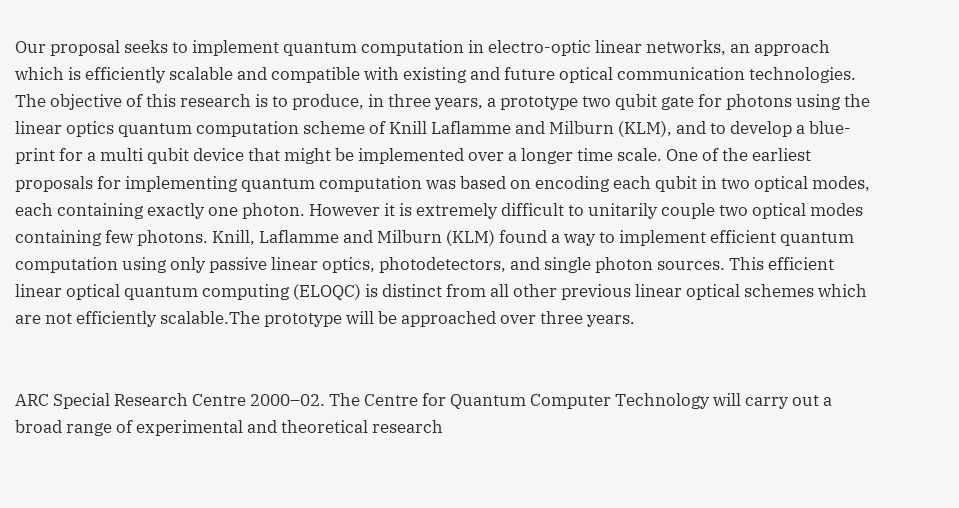Our proposal seeks to implement quantum computation in electro-optic linear networks, an approach which is efficiently scalable and compatible with existing and future optical communication technologies. The objective of this research is to produce, in three years, a prototype two qubit gate for photons using the linear optics quantum computation scheme of Knill Laflamme and Milburn (KLM), and to develop a blue-print for a multi qubit device that might be implemented over a longer time scale. One of the earliest proposals for implementing quantum computation was based on encoding each qubit in two optical modes, each containing exactly one photon. However it is extremely difficult to unitarily couple two optical modes containing few photons. Knill, Laflamme and Milburn (KLM) found a way to implement efficient quantum computation using only passive linear optics, photodetectors, and single photon sources. This efficient linear optical quantum computing (ELOQC) is distinct from all other previous linear optical schemes which are not efficiently scalable.The prototype will be approached over three years.


ARC Special Research Centre 2000–02. The Centre for Quantum Computer Technology will carry out a broad range of experimental and theoretical research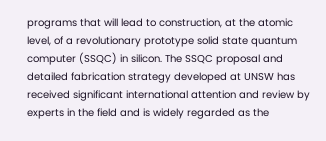programs that will lead to construction, at the atomic level, of a revolutionary prototype solid state quantum computer (SSQC) in silicon. The SSQC proposal and detailed fabrication strategy developed at UNSW has received significant international attention and review by experts in the field and is widely regarded as the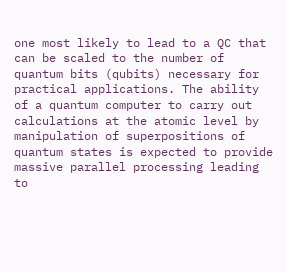one most likely to lead to a QC that can be scaled to the number of quantum bits (qubits) necessary for practical applications. The ability of a quantum computer to carry out calculations at the atomic level by manipulation of superpositions of quantum states is expected to provide massive parallel processing leading to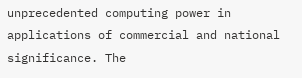unprecedented computing power in applications of commercial and national significance. The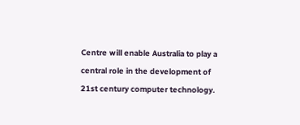Centre will enable Australia to play a central role in the development of 21st century computer technology.